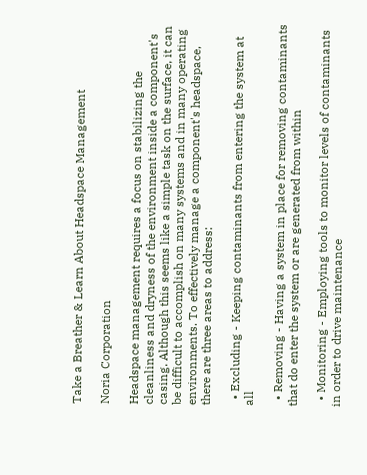Take a Breather & Learn About Headspace Management

Noria Corporation

Headspace management requires a focus on stabilizing the cleanliness and dryness of the environment inside a component's casing. Although this seems like a simple task on the surface, it can be difficult to accomplish on many systems and in many operating environments. To effectively manage a component's headspace, there are three areas to address:

  • Excluding - Keeping contaminants from entering the system at all

  • Removing - Having a system in place for removing contaminants that do enter the system or are generated from within

  • Monitoring - Employing tools to monitor levels of contaminants in order to drive maintenance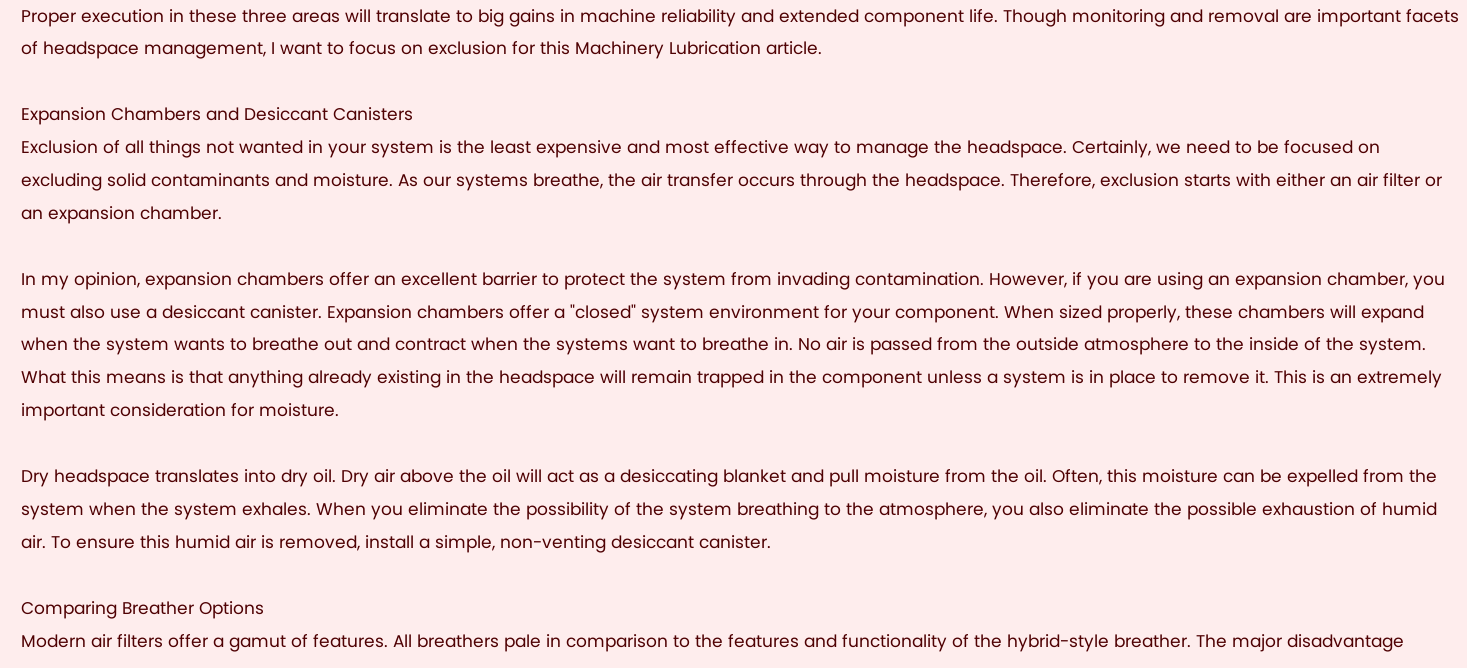Proper execution in these three areas will translate to big gains in machine reliability and extended component life. Though monitoring and removal are important facets of headspace management, I want to focus on exclusion for this Machinery Lubrication article.

Expansion Chambers and Desiccant Canisters
Exclusion of all things not wanted in your system is the least expensive and most effective way to manage the headspace. Certainly, we need to be focused on excluding solid contaminants and moisture. As our systems breathe, the air transfer occurs through the headspace. Therefore, exclusion starts with either an air filter or an expansion chamber.

In my opinion, expansion chambers offer an excellent barrier to protect the system from invading contamination. However, if you are using an expansion chamber, you must also use a desiccant canister. Expansion chambers offer a "closed" system environment for your component. When sized properly, these chambers will expand when the system wants to breathe out and contract when the systems want to breathe in. No air is passed from the outside atmosphere to the inside of the system. What this means is that anything already existing in the headspace will remain trapped in the component unless a system is in place to remove it. This is an extremely important consideration for moisture.

Dry headspace translates into dry oil. Dry air above the oil will act as a desiccating blanket and pull moisture from the oil. Often, this moisture can be expelled from the system when the system exhales. When you eliminate the possibility of the system breathing to the atmosphere, you also eliminate the possible exhaustion of humid air. To ensure this humid air is removed, install a simple, non-venting desiccant canister.

Comparing Breather Options
Modern air filters offer a gamut of features. All breathers pale in comparison to the features and functionality of the hybrid-style breather. The major disadvantage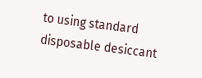to using standard disposable desiccant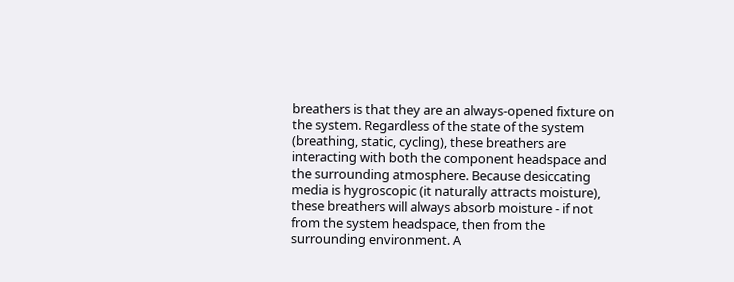breathers is that they are an always-opened fixture on the system. Regardless of the state of the system (breathing, static, cycling), these breathers are interacting with both the component headspace and the surrounding atmosphere. Because desiccating media is hygroscopic (it naturally attracts moisture), these breathers will always absorb moisture - if not from the system headspace, then from the surrounding environment. A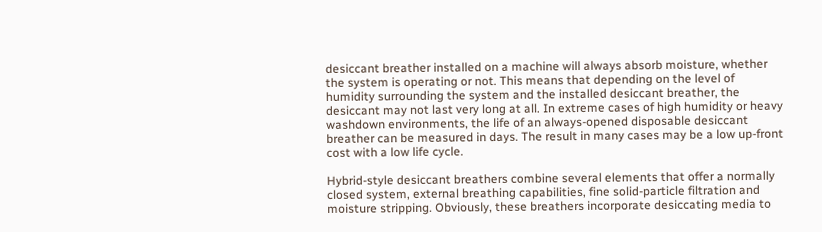desiccant breather installed on a machine will always absorb moisture, whether the system is operating or not. This means that depending on the level of humidity surrounding the system and the installed desiccant breather, the desiccant may not last very long at all. In extreme cases of high humidity or heavy washdown environments, the life of an always-opened disposable desiccant breather can be measured in days. The result in many cases may be a low up-front cost with a low life cycle.

Hybrid-style desiccant breathers combine several elements that offer a normally closed system, external breathing capabilities, fine solid-particle filtration and moisture stripping. Obviously, these breathers incorporate desiccating media to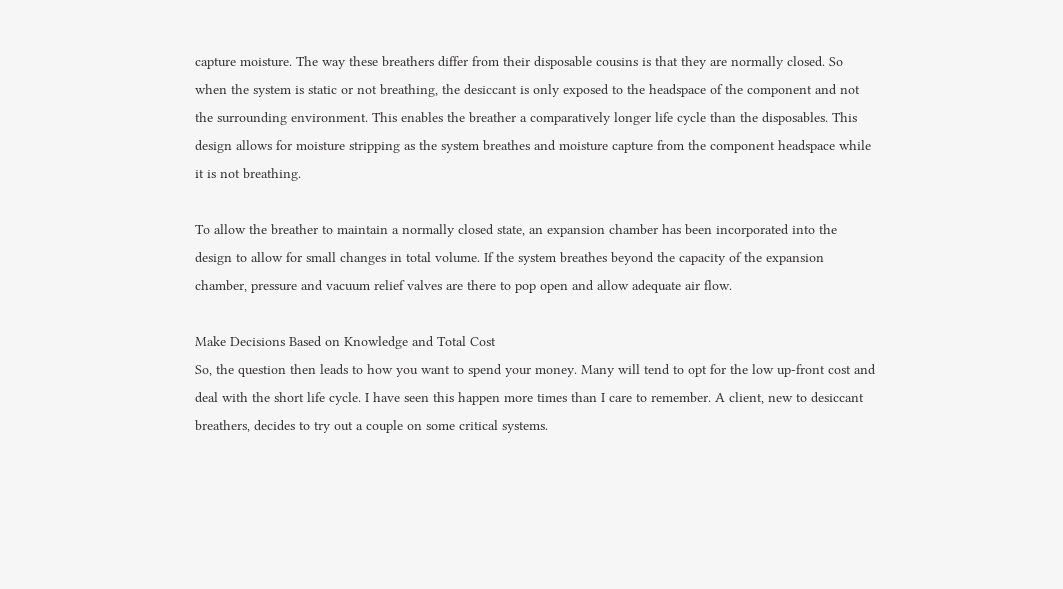capture moisture. The way these breathers differ from their disposable cousins is that they are normally closed. So when the system is static or not breathing, the desiccant is only exposed to the headspace of the component and not the surrounding environment. This enables the breather a comparatively longer life cycle than the disposables. This design allows for moisture stripping as the system breathes and moisture capture from the component headspace while it is not breathing.

To allow the breather to maintain a normally closed state, an expansion chamber has been incorporated into the design to allow for small changes in total volume. If the system breathes beyond the capacity of the expansion chamber, pressure and vacuum relief valves are there to pop open and allow adequate air flow.

Make Decisions Based on Knowledge and Total Cost
So, the question then leads to how you want to spend your money. Many will tend to opt for the low up-front cost and deal with the short life cycle. I have seen this happen more times than I care to remember. A client, new to desiccant breathers, decides to try out a couple on some critical systems.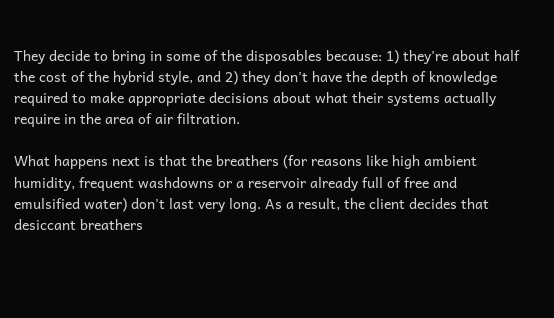They decide to bring in some of the disposables because: 1) they're about half the cost of the hybrid style, and 2) they don't have the depth of knowledge required to make appropriate decisions about what their systems actually require in the area of air filtration.

What happens next is that the breathers (for reasons like high ambient humidity, frequent washdowns or a reservoir already full of free and emulsified water) don't last very long. As a result, the client decides that desiccant breathers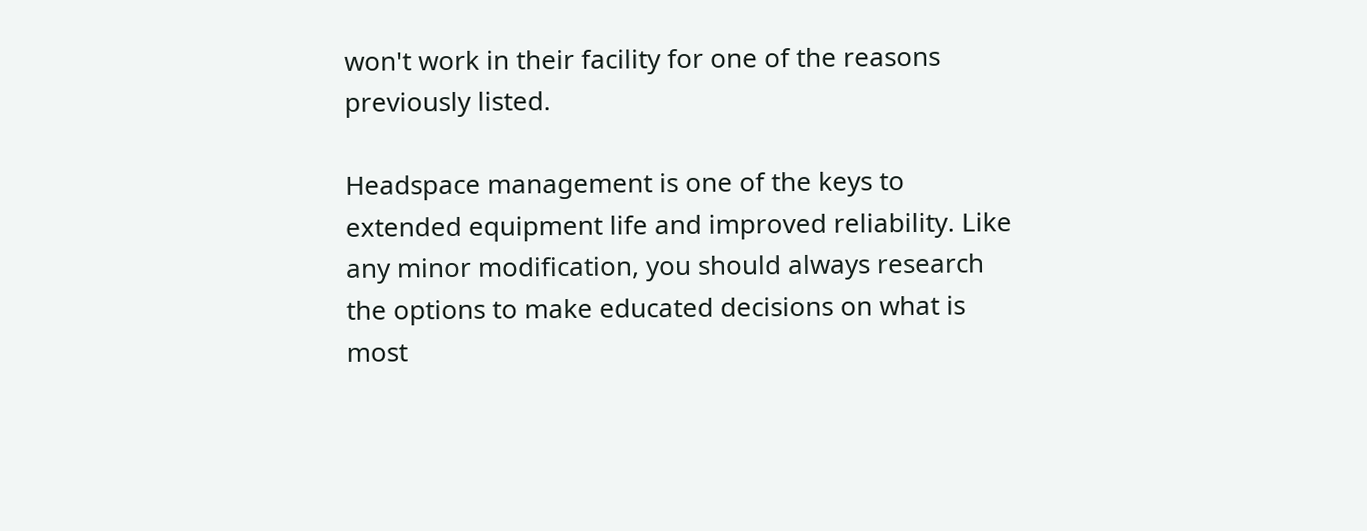won't work in their facility for one of the reasons previously listed.

Headspace management is one of the keys to extended equipment life and improved reliability. Like any minor modification, you should always research the options to make educated decisions on what is most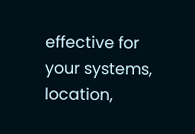effective for your systems, location,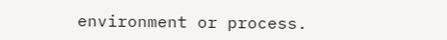environment or process.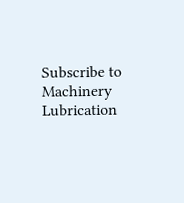Subscribe to Machinery Lubrication